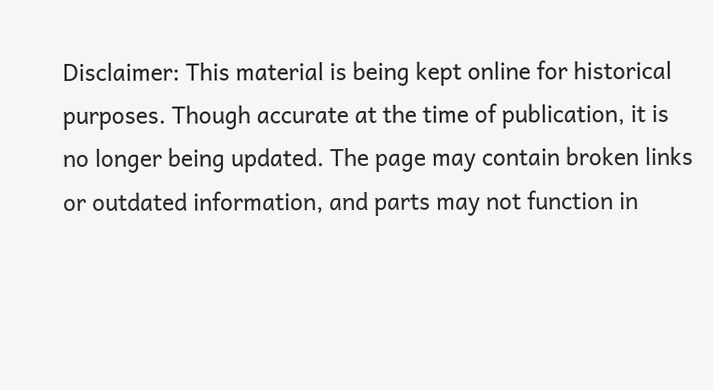Disclaimer: This material is being kept online for historical purposes. Though accurate at the time of publication, it is no longer being updated. The page may contain broken links or outdated information, and parts may not function in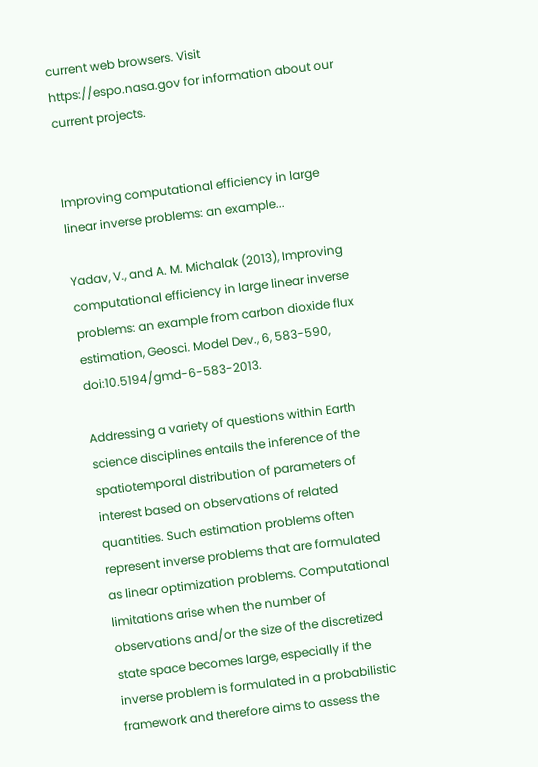current web browsers. Visit https://espo.nasa.gov for information about our current projects.


Improving computational efficiency in large linear inverse problems: an example...

Yadav, V., and A. M. Michalak (2013), Improving computational efficiency in large linear inverse problems: an example from carbon dioxide flux estimation, Geosci. Model Dev., 6, 583-590, doi:10.5194/gmd-6-583-2013.

Addressing a variety of questions within Earth science disciplines entails the inference of the spatiotemporal distribution of parameters of interest based on observations of related quantities. Such estimation problems often represent inverse problems that are formulated as linear optimization problems. Computational limitations arise when the number of observations and/or the size of the discretized state space becomes large, especially if the inverse problem is formulated in a probabilistic framework and therefore aims to assess the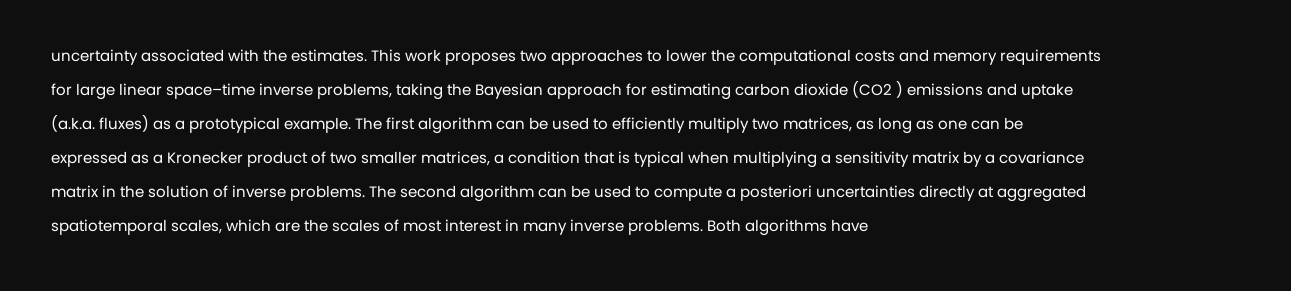uncertainty associated with the estimates. This work proposes two approaches to lower the computational costs and memory requirements for large linear space–time inverse problems, taking the Bayesian approach for estimating carbon dioxide (CO2 ) emissions and uptake (a.k.a. fluxes) as a prototypical example. The first algorithm can be used to efficiently multiply two matrices, as long as one can be expressed as a Kronecker product of two smaller matrices, a condition that is typical when multiplying a sensitivity matrix by a covariance matrix in the solution of inverse problems. The second algorithm can be used to compute a posteriori uncertainties directly at aggregated spatiotemporal scales, which are the scales of most interest in many inverse problems. Both algorithms have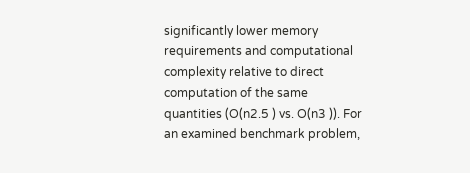significantly lower memory requirements and computational complexity relative to direct computation of the same quantities (O(n2.5 ) vs. O(n3 )). For an examined benchmark problem,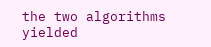the two algorithms yielded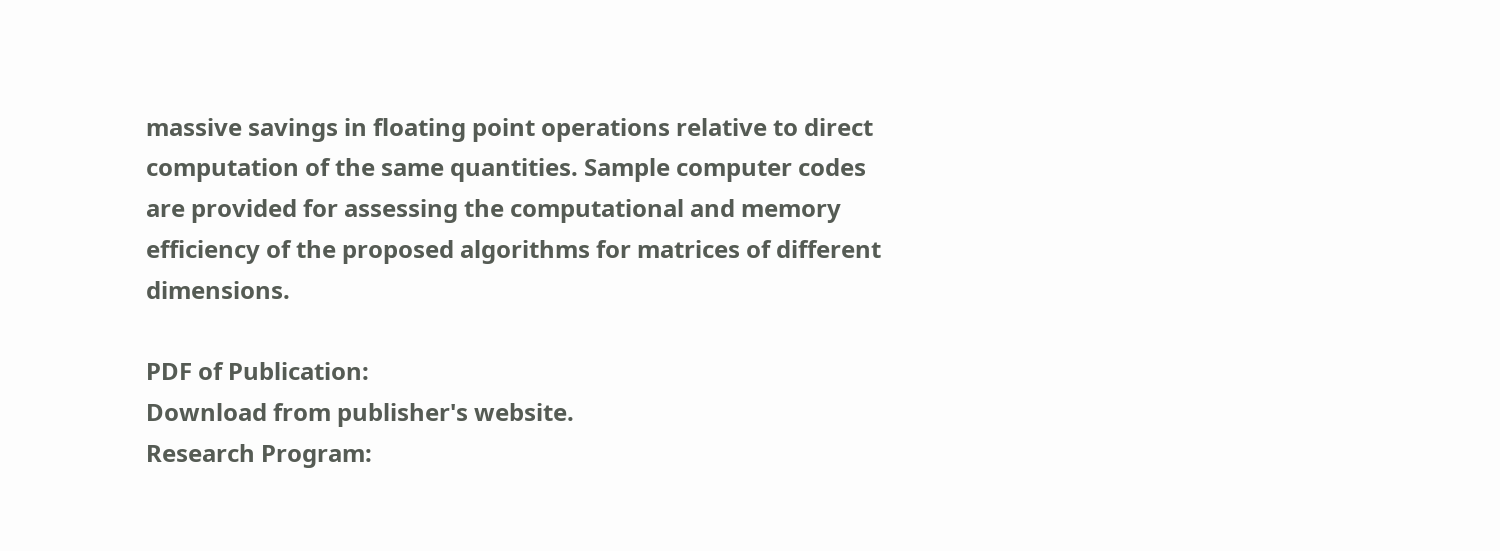massive savings in floating point operations relative to direct computation of the same quantities. Sample computer codes are provided for assessing the computational and memory efficiency of the proposed algorithms for matrices of different dimensions.

PDF of Publication:
Download from publisher's website.
Research Program: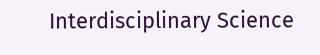Interdisciplinary Science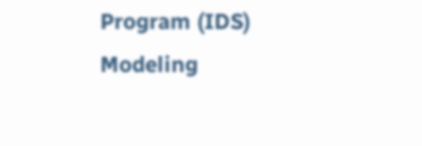Program (IDS)
Modeling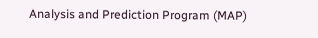Analysis and Prediction Program (MAP)